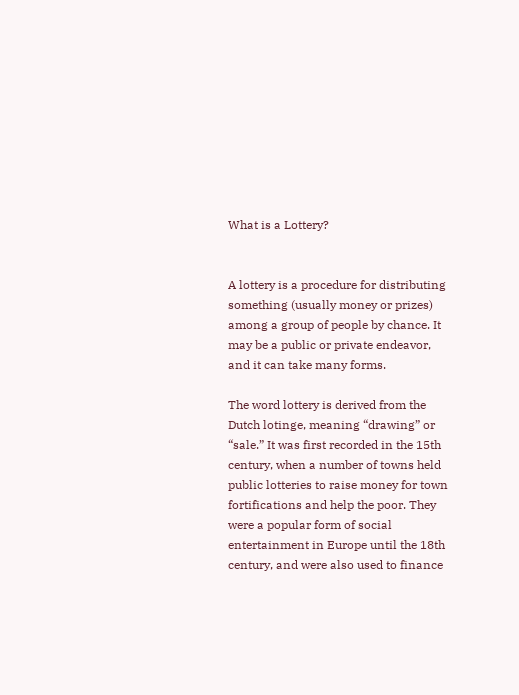What is a Lottery?


A lottery is a procedure for distributing something (usually money or prizes) among a group of people by chance. It may be a public or private endeavor, and it can take many forms.

The word lottery is derived from the Dutch lotinge, meaning “drawing” or “sale.” It was first recorded in the 15th century, when a number of towns held public lotteries to raise money for town fortifications and help the poor. They were a popular form of social entertainment in Europe until the 18th century, and were also used to finance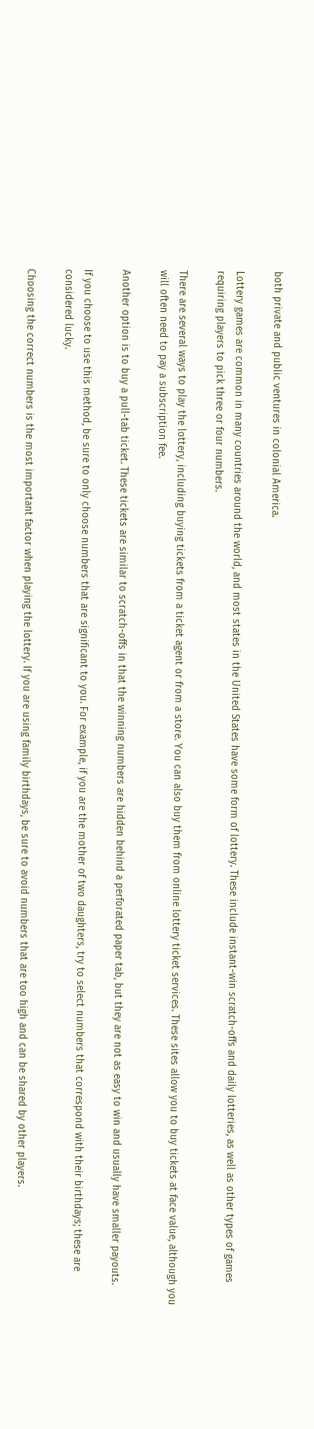both private and public ventures in colonial America.

Lottery games are common in many countries around the world, and most states in the United States have some form of lottery. These include instant-win scratch-offs and daily lotteries, as well as other types of games requiring players to pick three or four numbers.

There are several ways to play the lottery, including buying tickets from a ticket agent or from a store. You can also buy them from online lottery ticket services. These sites allow you to buy tickets at face value, although you will often need to pay a subscription fee.

Another option is to buy a pull-tab ticket. These tickets are similar to scratch-offs in that the winning numbers are hidden behind a perforated paper tab, but they are not as easy to win and usually have smaller payouts.

If you choose to use this method, be sure to only choose numbers that are significant to you. For example, if you are the mother of two daughters, try to select numbers that correspond with their birthdays; these are considered lucky.

Choosing the correct numbers is the most important factor when playing the lottery. If you are using family birthdays, be sure to avoid numbers that are too high and can be shared by other players.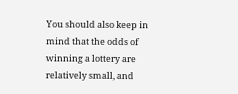You should also keep in mind that the odds of winning a lottery are relatively small, and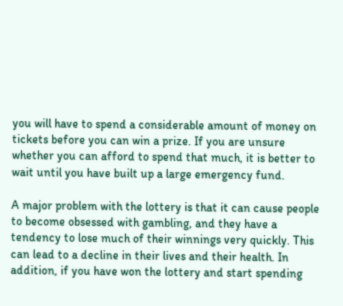you will have to spend a considerable amount of money on tickets before you can win a prize. If you are unsure whether you can afford to spend that much, it is better to wait until you have built up a large emergency fund.

A major problem with the lottery is that it can cause people to become obsessed with gambling, and they have a tendency to lose much of their winnings very quickly. This can lead to a decline in their lives and their health. In addition, if you have won the lottery and start spending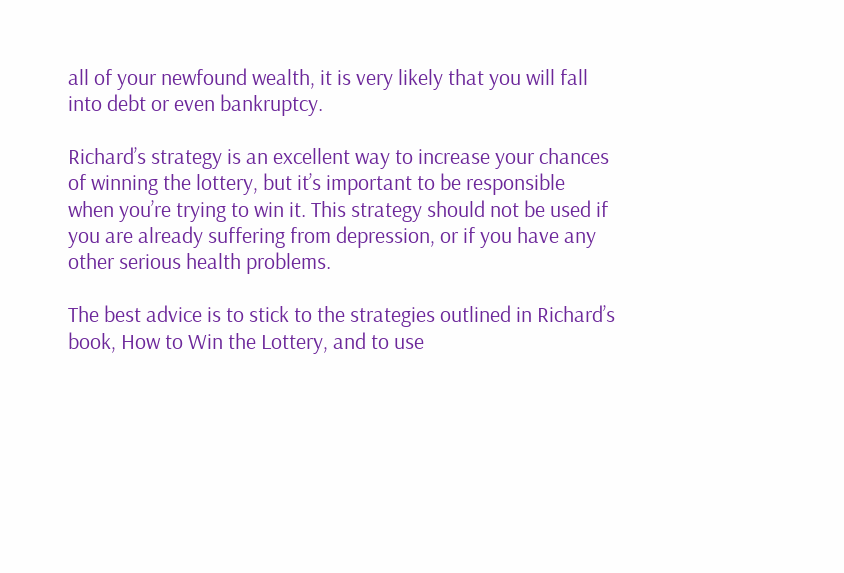all of your newfound wealth, it is very likely that you will fall into debt or even bankruptcy.

Richard’s strategy is an excellent way to increase your chances of winning the lottery, but it’s important to be responsible when you’re trying to win it. This strategy should not be used if you are already suffering from depression, or if you have any other serious health problems.

The best advice is to stick to the strategies outlined in Richard’s book, How to Win the Lottery, and to use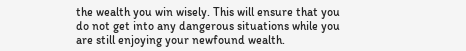the wealth you win wisely. This will ensure that you do not get into any dangerous situations while you are still enjoying your newfound wealth.